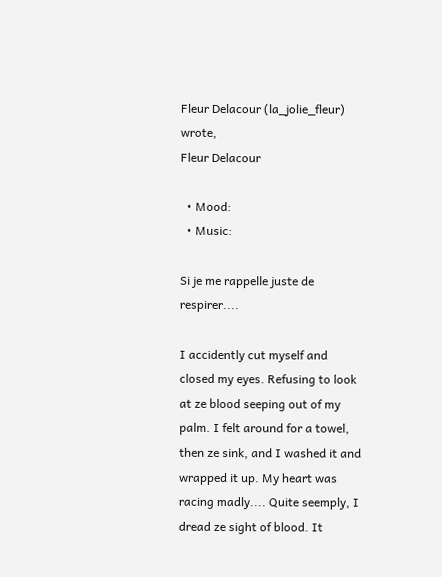Fleur Delacour (la_jolie_fleur) wrote,
Fleur Delacour

  • Mood:
  • Music:

Si je me rappelle juste de respirer....

I accidently cut myself and closed my eyes. Refusing to look at ze blood seeping out of my palm. I felt around for a towel, then ze sink, and I washed it and wrapped it up. My heart was racing madly.... Quite seemply, I dread ze sight of blood. It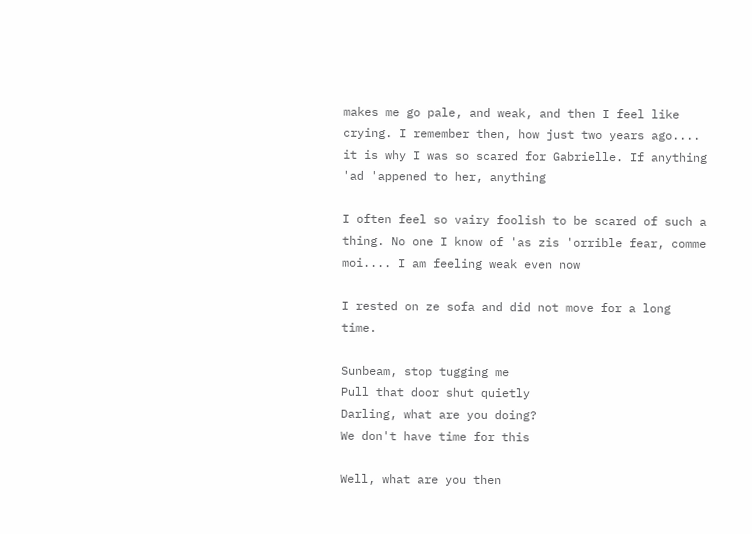makes me go pale, and weak, and then I feel like crying. I remember then, how just two years ago.... it is why I was so scared for Gabrielle. If anything 'ad 'appened to her, anything

I often feel so vairy foolish to be scared of such a thing. No one I know of 'as zis 'orrible fear, comme moi.... I am feeling weak even now

I rested on ze sofa and did not move for a long time.

Sunbeam, stop tugging me
Pull that door shut quietly
Darling, what are you doing?
We don't have time for this

Well, what are you then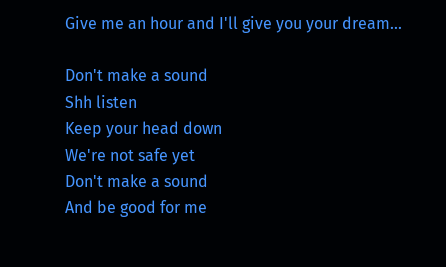Give me an hour and I'll give you your dream...

Don't make a sound
Shh listen
Keep your head down
We're not safe yet
Don't make a sound
And be good for me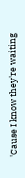'Cause I know they're waiting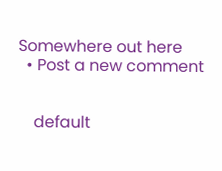Somewhere out here
  • Post a new comment


    default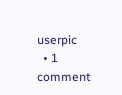userpic
  • 1 comment